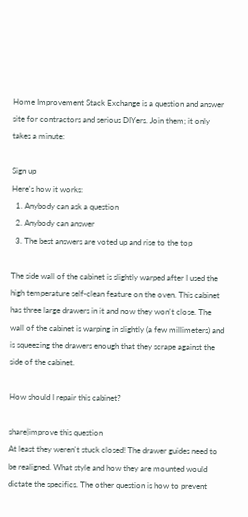Home Improvement Stack Exchange is a question and answer site for contractors and serious DIYers. Join them; it only takes a minute:

Sign up
Here's how it works:
  1. Anybody can ask a question
  2. Anybody can answer
  3. The best answers are voted up and rise to the top

The side wall of the cabinet is slightly warped after I used the high temperature self-clean feature on the oven. This cabinet has three large drawers in it and now they won't close. The wall of the cabinet is warping in slightly (a few millimeters) and is squeezing the drawers enough that they scrape against the side of the cabinet.

How should I repair this cabinet?

share|improve this question
At least they weren't stuck closed! The drawer guides need to be realigned. What style and how they are mounted would dictate the specifics. The other question is how to prevent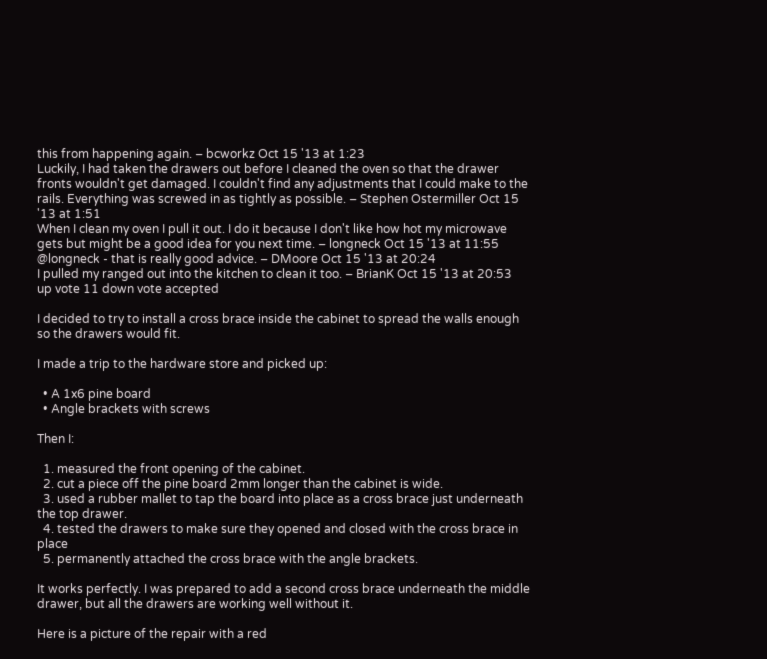this from happening again. – bcworkz Oct 15 '13 at 1:23
Luckily, I had taken the drawers out before I cleaned the oven so that the drawer fronts wouldn't get damaged. I couldn't find any adjustments that I could make to the rails. Everything was screwed in as tightly as possible. – Stephen Ostermiller Oct 15 '13 at 1:51
When I clean my oven I pull it out. I do it because I don't like how hot my microwave gets but might be a good idea for you next time. – longneck Oct 15 '13 at 11:55
@longneck - that is really good advice. – DMoore Oct 15 '13 at 20:24
I pulled my ranged out into the kitchen to clean it too. – BrianK Oct 15 '13 at 20:53
up vote 11 down vote accepted

I decided to try to install a cross brace inside the cabinet to spread the walls enough so the drawers would fit.

I made a trip to the hardware store and picked up:

  • A 1x6 pine board
  • Angle brackets with screws

Then I:

  1. measured the front opening of the cabinet.
  2. cut a piece off the pine board 2mm longer than the cabinet is wide.
  3. used a rubber mallet to tap the board into place as a cross brace just underneath the top drawer.
  4. tested the drawers to make sure they opened and closed with the cross brace in place
  5. permanently attached the cross brace with the angle brackets.

It works perfectly. I was prepared to add a second cross brace underneath the middle drawer, but all the drawers are working well without it.

Here is a picture of the repair with a red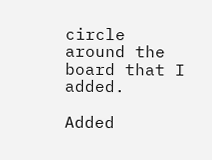circle around the board that I added.

Added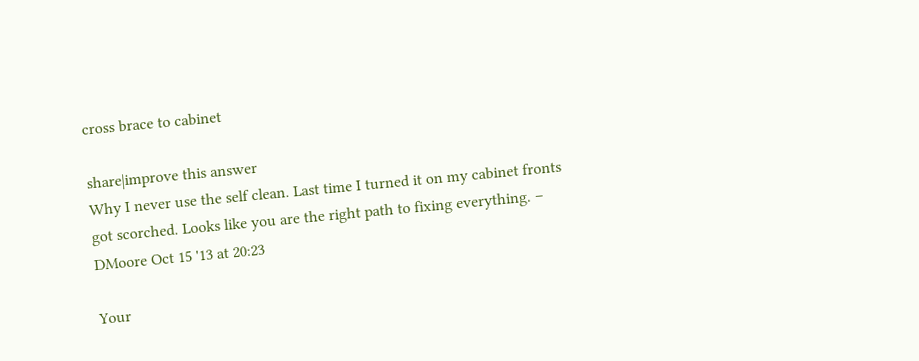cross brace to cabinet

share|improve this answer
Why I never use the self clean. Last time I turned it on my cabinet fronts got scorched. Looks like you are the right path to fixing everything. – DMoore Oct 15 '13 at 20:23

Your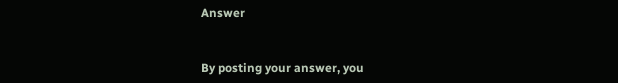Answer


By posting your answer, you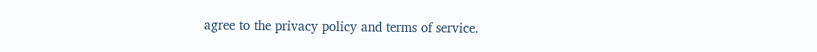agree to the privacy policy and terms of service.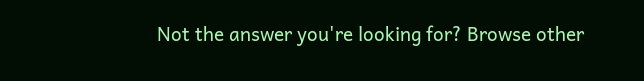Not the answer you're looking for? Browse other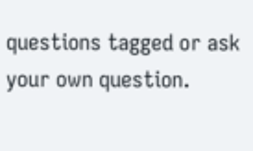questions tagged or ask your own question.